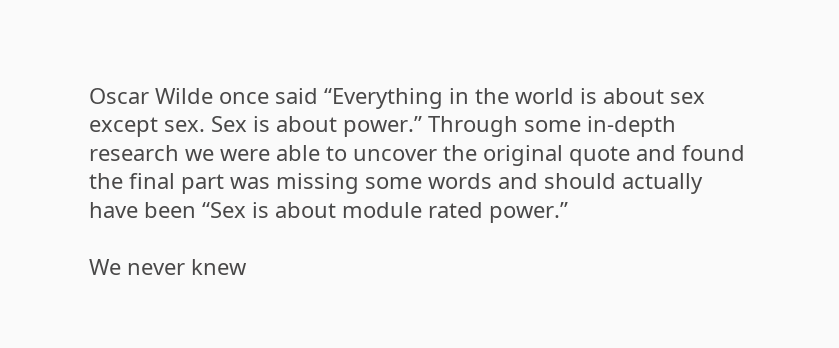Oscar Wilde once said “Everything in the world is about sex except sex. Sex is about power.” Through some in-depth research we were able to uncover the original quote and found the final part was missing some words and should actually have been “Sex is about module rated power.”

We never knew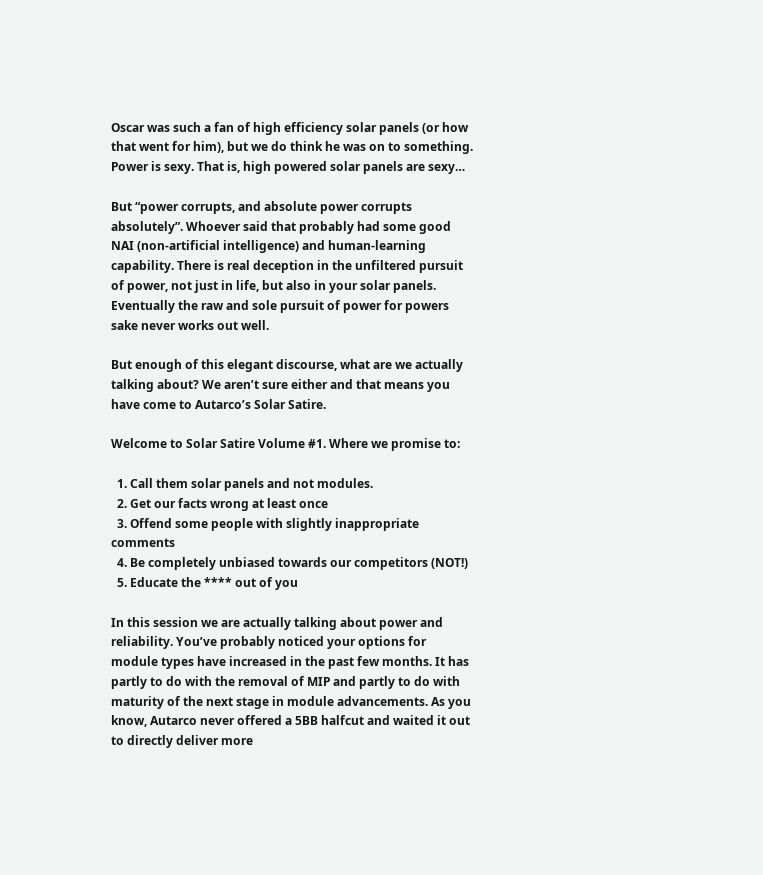Oscar was such a fan of high efficiency solar panels (or how that went for him), but we do think he was on to something. Power is sexy. That is, high powered solar panels are sexy…

But “power corrupts, and absolute power corrupts absolutely”. Whoever said that probably had some good NAI (non-artificial intelligence) and human-learning capability. There is real deception in the unfiltered pursuit of power, not just in life, but also in your solar panels. Eventually the raw and sole pursuit of power for powers sake never works out well.

But enough of this elegant discourse, what are we actually talking about? We aren’t sure either and that means you have come to Autarco’s Solar Satire.

Welcome to Solar Satire Volume #1. Where we promise to:

  1. Call them solar panels and not modules.
  2. Get our facts wrong at least once
  3. Offend some people with slightly inappropriate comments
  4. Be completely unbiased towards our competitors (NOT!)
  5. Educate the **** out of you

In this session we are actually talking about power and reliability. You’ve probably noticed your options for module types have increased in the past few months. It has partly to do with the removal of MIP and partly to do with maturity of the next stage in module advancements. As you know, Autarco never offered a 5BB halfcut and waited it out to directly deliver more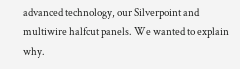advanced technology, our Silverpoint and multiwire halfcut panels. We wanted to explain why.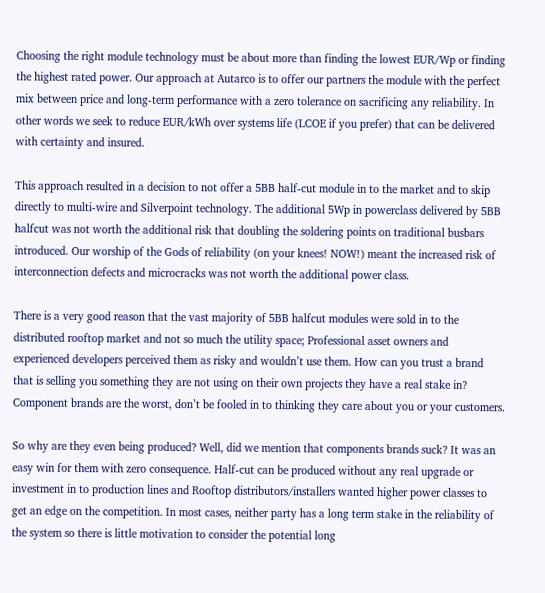Choosing the right module technology must be about more than finding the lowest EUR/Wp or finding the highest rated power. Our approach at Autarco is to offer our partners the module with the perfect mix between price and long-term performance with a zero tolerance on sacrificing any reliability. In other words we seek to reduce EUR/kWh over systems life (LCOE if you prefer) that can be delivered with certainty and insured.

This approach resulted in a decision to not offer a 5BB half-cut module in to the market and to skip directly to multi-wire and Silverpoint technology. The additional 5Wp in powerclass delivered by 5BB halfcut was not worth the additional risk that doubling the soldering points on traditional busbars introduced. Our worship of the Gods of reliability (on your knees! NOW!) meant the increased risk of interconnection defects and microcracks was not worth the additional power class.

There is a very good reason that the vast majority of 5BB halfcut modules were sold in to the distributed rooftop market and not so much the utility space; Professional asset owners and experienced developers perceived them as risky and wouldn’t use them. How can you trust a brand that is selling you something they are not using on their own projects they have a real stake in? Component brands are the worst, don’t be fooled in to thinking they care about you or your customers.

So why are they even being produced? Well, did we mention that components brands suck? It was an easy win for them with zero consequence. Half-cut can be produced without any real upgrade or investment in to production lines and Rooftop distributors/installers wanted higher power classes to get an edge on the competition. In most cases, neither party has a long term stake in the reliability of the system so there is little motivation to consider the potential long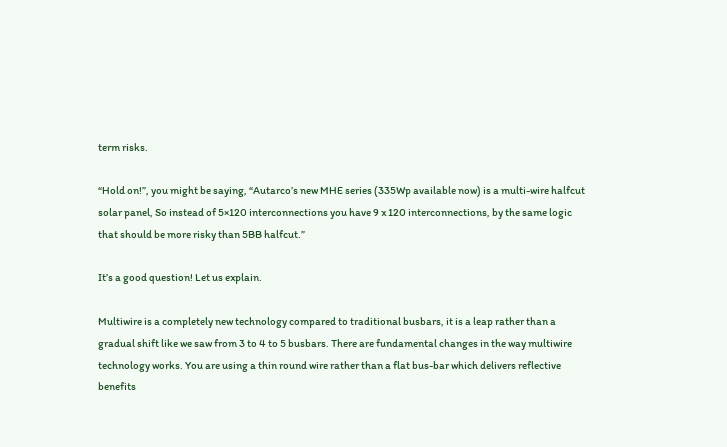term risks.

“Hold on!”, you might be saying, “Autarco’s new MHE series (335Wp available now) is a multi-wire halfcut solar panel, So instead of 5×120 interconnections you have 9 x 120 interconnections, by the same logic that should be more risky than 5BB halfcut.”

It’s a good question! Let us explain.

Multiwire is a completely new technology compared to traditional busbars, it is a leap rather than a gradual shift like we saw from 3 to 4 to 5 busbars. There are fundamental changes in the way multiwire technology works. You are using a thin round wire rather than a flat bus-bar which delivers reflective benefits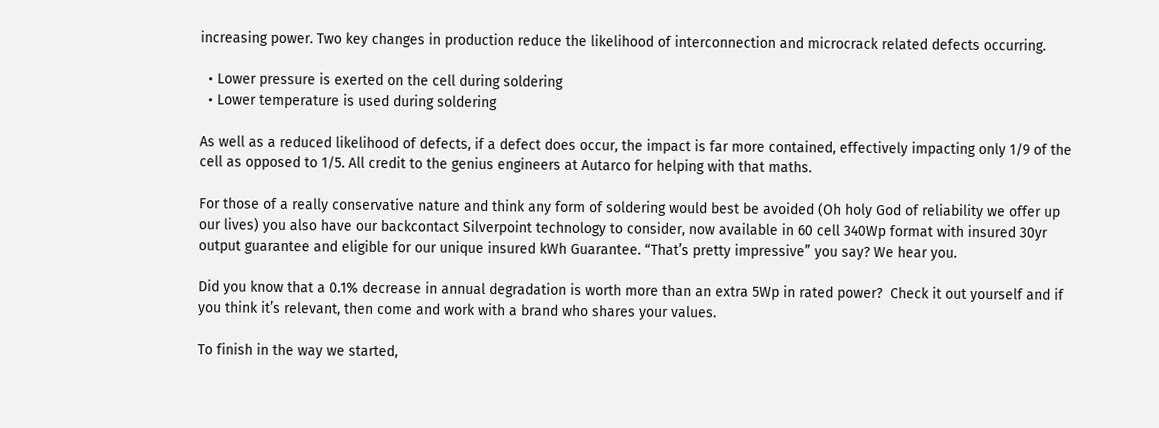increasing power. Two key changes in production reduce the likelihood of interconnection and microcrack related defects occurring.

  • Lower pressure is exerted on the cell during soldering
  • Lower temperature is used during soldering

As well as a reduced likelihood of defects, if a defect does occur, the impact is far more contained, effectively impacting only 1/9 of the cell as opposed to 1/5. All credit to the genius engineers at Autarco for helping with that maths.

For those of a really conservative nature and think any form of soldering would best be avoided (Oh holy God of reliability we offer up our lives) you also have our backcontact Silverpoint technology to consider, now available in 60 cell 340Wp format with insured 30yr output guarantee and eligible for our unique insured kWh Guarantee. “That’s pretty impressive” you say? We hear you.

Did you know that a 0.1% decrease in annual degradation is worth more than an extra 5Wp in rated power?  Check it out yourself and if you think it’s relevant, then come and work with a brand who shares your values.

To finish in the way we started,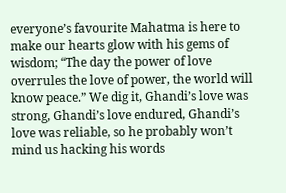everyone’s favourite Mahatma is here to make our hearts glow with his gems of wisdom; “The day the power of love overrules the love of power, the world will know peace.” We dig it, Ghandi’s love was strong, Ghandi’s love endured, Ghandi’s love was reliable, so he probably won’t mind us hacking his words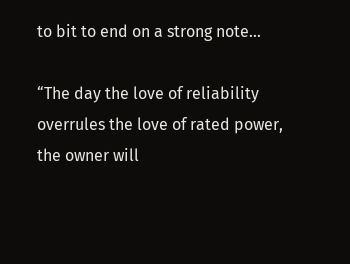to bit to end on a strong note…

“The day the love of reliability overrules the love of rated power, the owner will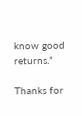know good returns.”

Thanks for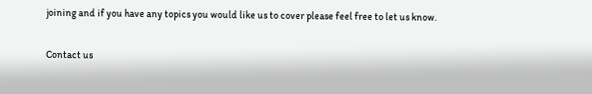joining and if you have any topics you would like us to cover please feel free to let us know.


Contact us